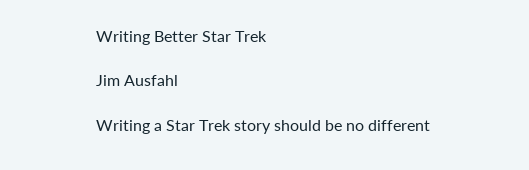Writing Better Star Trek

Jim Ausfahl

Writing a Star Trek story should be no different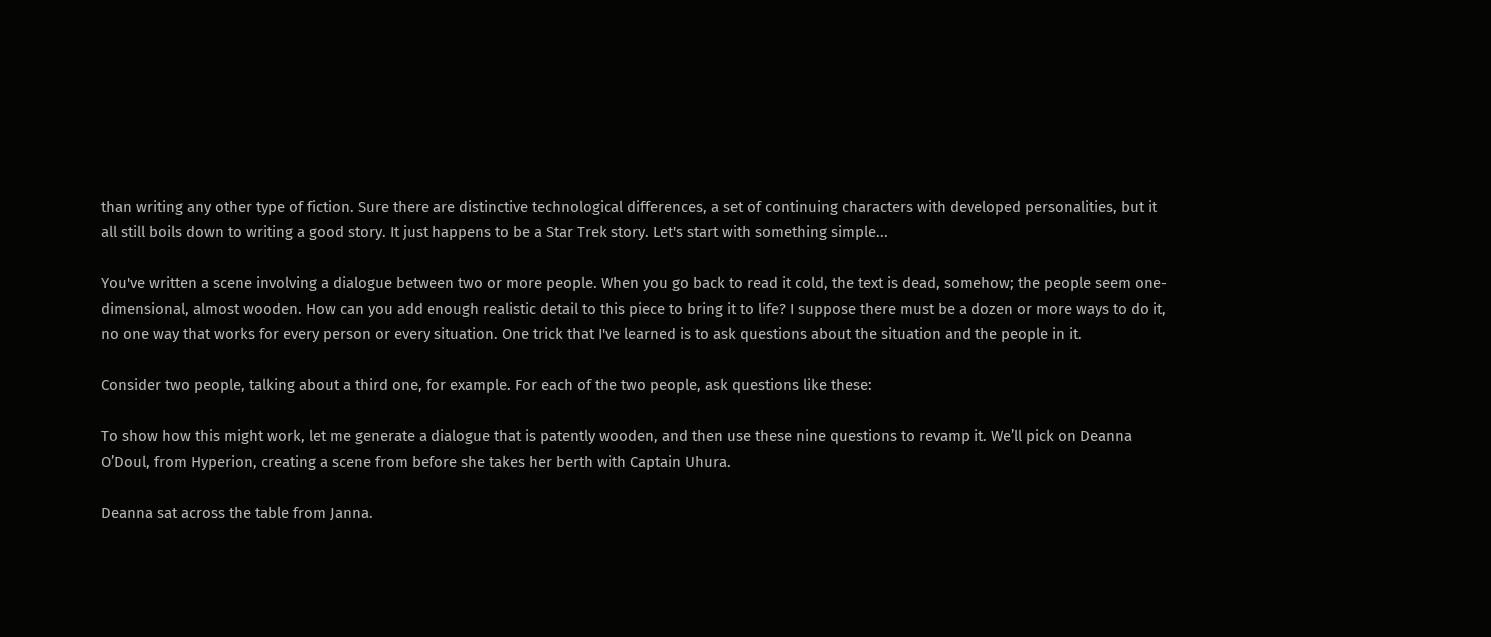than writing any other type of fiction. Sure there are distinctive technological differences, a set of continuing characters with developed personalities, but it all still boils down to writing a good story. It just happens to be a Star Trek story. Let's start with something simple...

You've written a scene involving a dialogue between two or more people. When you go back to read it cold, the text is dead, somehow; the people seem one-dimensional, almost wooden. How can you add enough realistic detail to this piece to bring it to life? I suppose there must be a dozen or more ways to do it, no one way that works for every person or every situation. One trick that I've learned is to ask questions about the situation and the people in it.

Consider two people, talking about a third one, for example. For each of the two people, ask questions like these:

To show how this might work, let me generate a dialogue that is patently wooden, and then use these nine questions to revamp it. We’ll pick on Deanna O’Doul, from Hyperion, creating a scene from before she takes her berth with Captain Uhura.

Deanna sat across the table from Janna.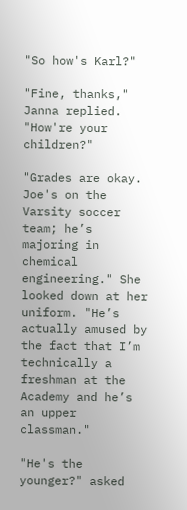"So how's Karl?"

"Fine, thanks," Janna replied. "How're your children?"

"Grades are okay. Joe's on the Varsity soccer team; he’s majoring in chemical engineering." She looked down at her uniform. "He’s actually amused by the fact that I’m technically a freshman at the Academy and he’s an upper classman."

"He's the younger?" asked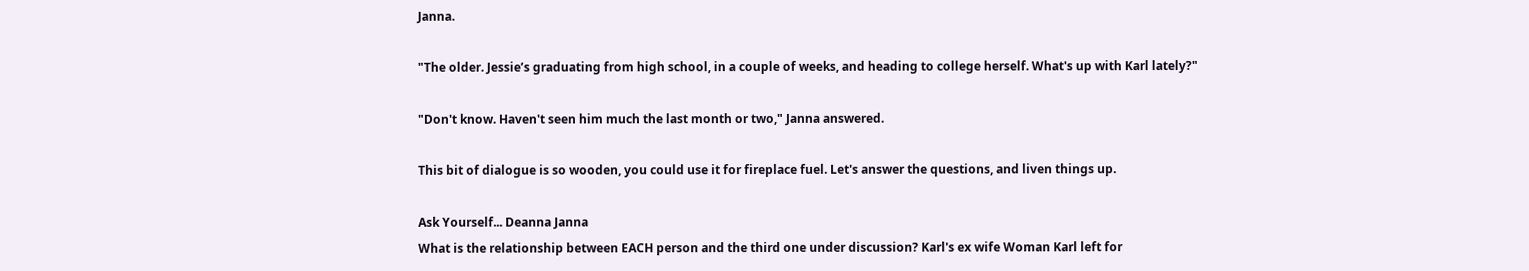Janna.

"The older. Jessie’s graduating from high school, in a couple of weeks, and heading to college herself. What's up with Karl lately?"

"Don't know. Haven't seen him much the last month or two," Janna answered.

This bit of dialogue is so wooden, you could use it for fireplace fuel. Let's answer the questions, and liven things up.

Ask Yourself... Deanna Janna
What is the relationship between EACH person and the third one under discussion? Karl's ex wife Woman Karl left for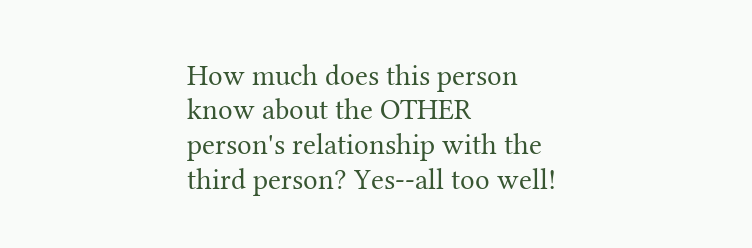How much does this person know about the OTHER person's relationship with the third person? Yes--all too well!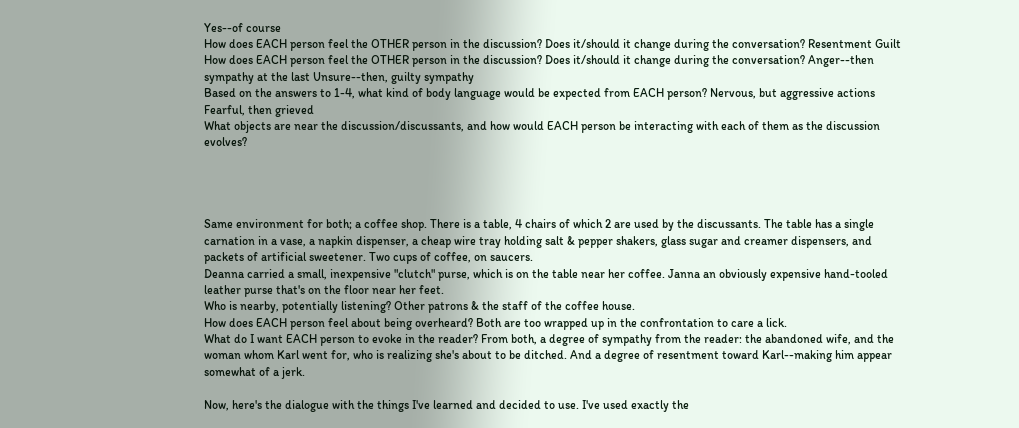Yes--of course
How does EACH person feel the OTHER person in the discussion? Does it/should it change during the conversation? Resentment Guilt
How does EACH person feel the OTHER person in the discussion? Does it/should it change during the conversation? Anger--then sympathy at the last Unsure--then, guilty sympathy
Based on the answers to 1-4, what kind of body language would be expected from EACH person? Nervous, but aggressive actions Fearful, then grieved
What objects are near the discussion/discussants, and how would EACH person be interacting with each of them as the discussion evolves?




Same environment for both; a coffee shop. There is a table, 4 chairs of which 2 are used by the discussants. The table has a single carnation in a vase, a napkin dispenser, a cheap wire tray holding salt & pepper shakers, glass sugar and creamer dispensers, and packets of artificial sweetener. Two cups of coffee, on saucers.
Deanna carried a small, inexpensive "clutch" purse, which is on the table near her coffee. Janna an obviously expensive hand-tooled leather purse that's on the floor near her feet.
Who is nearby, potentially listening? Other patrons & the staff of the coffee house.
How does EACH person feel about being overheard? Both are too wrapped up in the confrontation to care a lick.
What do I want EACH person to evoke in the reader? From both, a degree of sympathy from the reader: the abandoned wife, and the woman whom Karl went for, who is realizing she's about to be ditched. And a degree of resentment toward Karl--making him appear somewhat of a jerk.

Now, here's the dialogue with the things I've learned and decided to use. I've used exactly the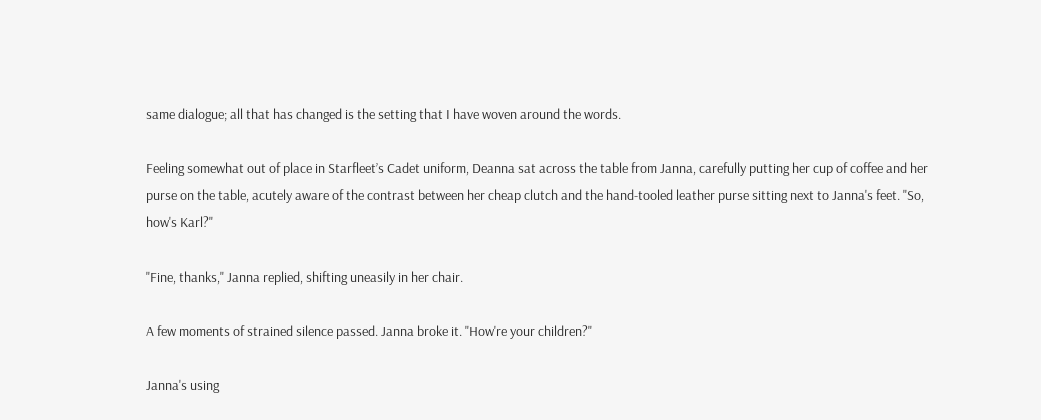same dialogue; all that has changed is the setting that I have woven around the words.

Feeling somewhat out of place in Starfleet’s Cadet uniform, Deanna sat across the table from Janna, carefully putting her cup of coffee and her purse on the table, acutely aware of the contrast between her cheap clutch and the hand-tooled leather purse sitting next to Janna's feet. "So, how's Karl?"

"Fine, thanks," Janna replied, shifting uneasily in her chair.

A few moments of strained silence passed. Janna broke it. "How're your children?"

Janna's using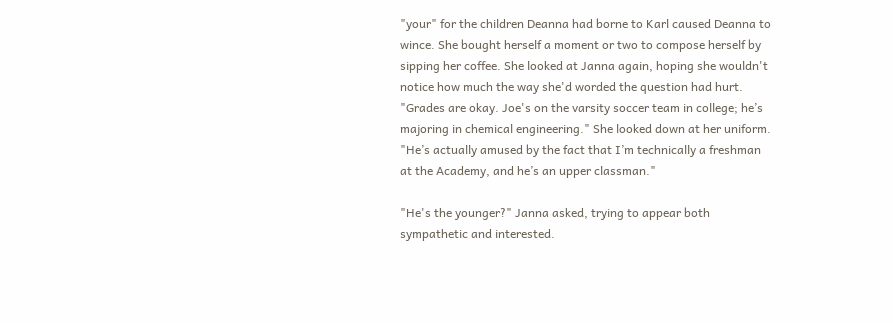"your" for the children Deanna had borne to Karl caused Deanna to wince. She bought herself a moment or two to compose herself by sipping her coffee. She looked at Janna again, hoping she wouldn't notice how much the way she'd worded the question had hurt. "Grades are okay. Joe's on the varsity soccer team in college; he’s majoring in chemical engineering." She looked down at her uniform. "He’s actually amused by the fact that I’m technically a freshman at the Academy, and he’s an upper classman."

"He's the younger?" Janna asked, trying to appear both sympathetic and interested.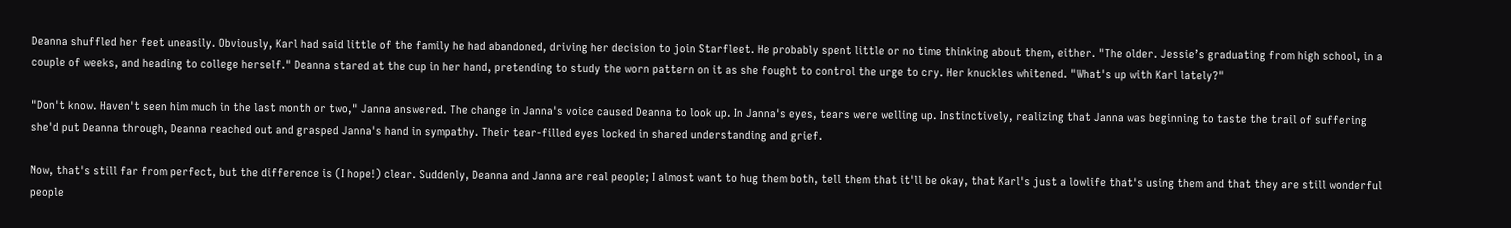Deanna shuffled her feet uneasily. Obviously, Karl had said little of the family he had abandoned, driving her decision to join Starfleet. He probably spent little or no time thinking about them, either. "The older. Jessie’s graduating from high school, in a couple of weeks, and heading to college herself." Deanna stared at the cup in her hand, pretending to study the worn pattern on it as she fought to control the urge to cry. Her knuckles whitened. "What's up with Karl lately?"

"Don't know. Haven't seen him much in the last month or two," Janna answered. The change in Janna's voice caused Deanna to look up. In Janna's eyes, tears were welling up. Instinctively, realizing that Janna was beginning to taste the trail of suffering she'd put Deanna through, Deanna reached out and grasped Janna's hand in sympathy. Their tear-filled eyes locked in shared understanding and grief.

Now, that's still far from perfect, but the difference is (I hope!) clear. Suddenly, Deanna and Janna are real people; I almost want to hug them both, tell them that it'll be okay, that Karl's just a lowlife that's using them and that they are still wonderful people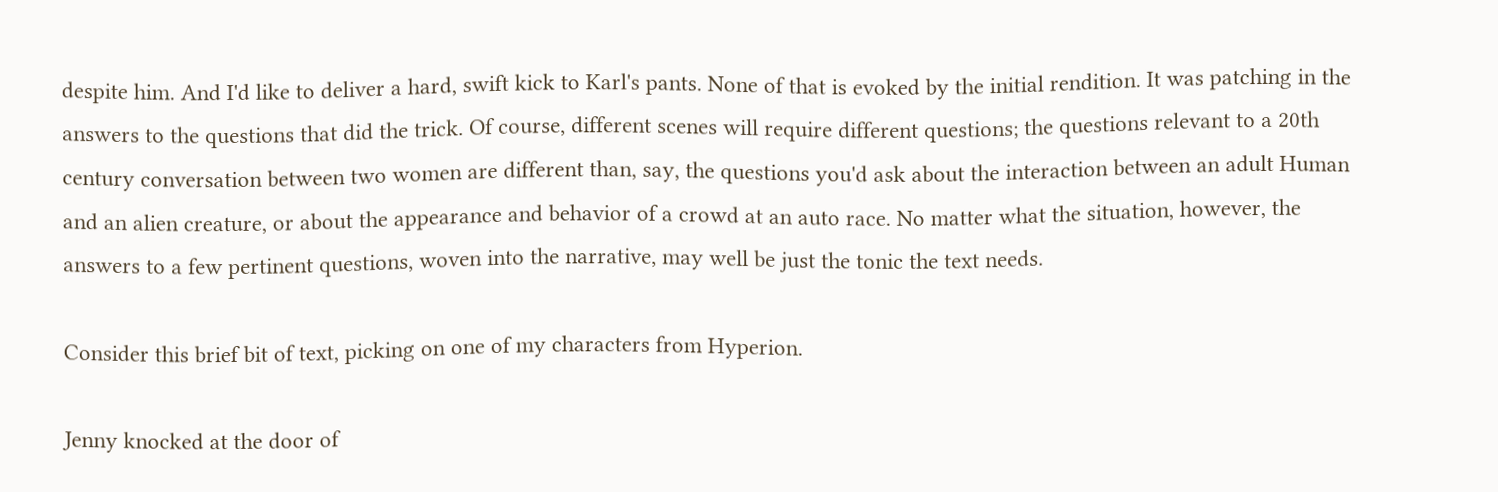despite him. And I'd like to deliver a hard, swift kick to Karl's pants. None of that is evoked by the initial rendition. It was patching in the answers to the questions that did the trick. Of course, different scenes will require different questions; the questions relevant to a 20th century conversation between two women are different than, say, the questions you'd ask about the interaction between an adult Human and an alien creature, or about the appearance and behavior of a crowd at an auto race. No matter what the situation, however, the answers to a few pertinent questions, woven into the narrative, may well be just the tonic the text needs.

Consider this brief bit of text, picking on one of my characters from Hyperion.

Jenny knocked at the door of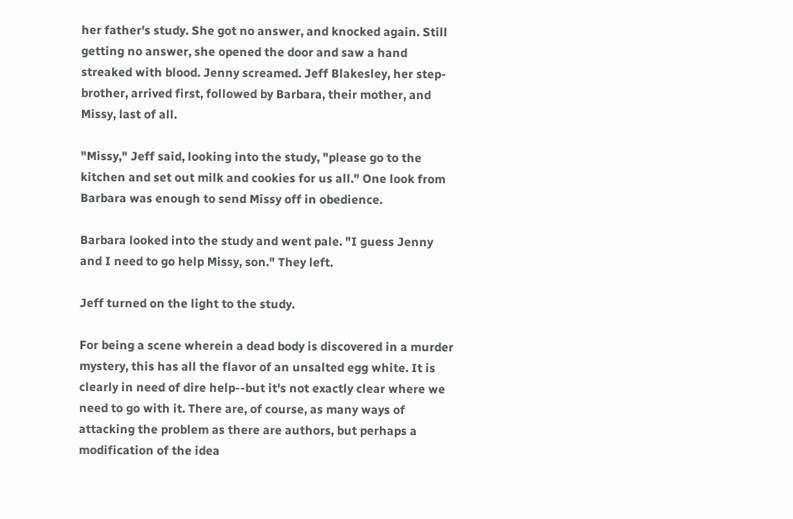her father's study. She got no answer, and knocked again. Still getting no answer, she opened the door and saw a hand streaked with blood. Jenny screamed. Jeff Blakesley, her step-brother, arrived first, followed by Barbara, their mother, and Missy, last of all.

"Missy," Jeff said, looking into the study, "please go to the kitchen and set out milk and cookies for us all." One look from Barbara was enough to send Missy off in obedience.

Barbara looked into the study and went pale. "I guess Jenny and I need to go help Missy, son." They left.

Jeff turned on the light to the study.

For being a scene wherein a dead body is discovered in a murder mystery, this has all the flavor of an unsalted egg white. It is clearly in need of dire help--but it's not exactly clear where we need to go with it. There are, of course, as many ways of attacking the problem as there are authors, but perhaps a modification of the idea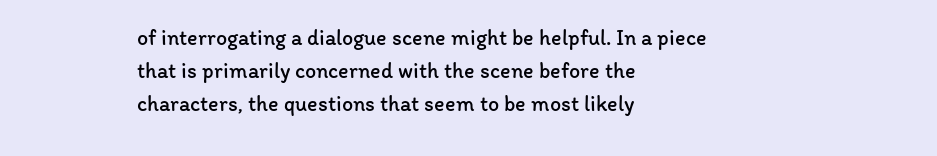of interrogating a dialogue scene might be helpful. In a piece that is primarily concerned with the scene before the characters, the questions that seem to be most likely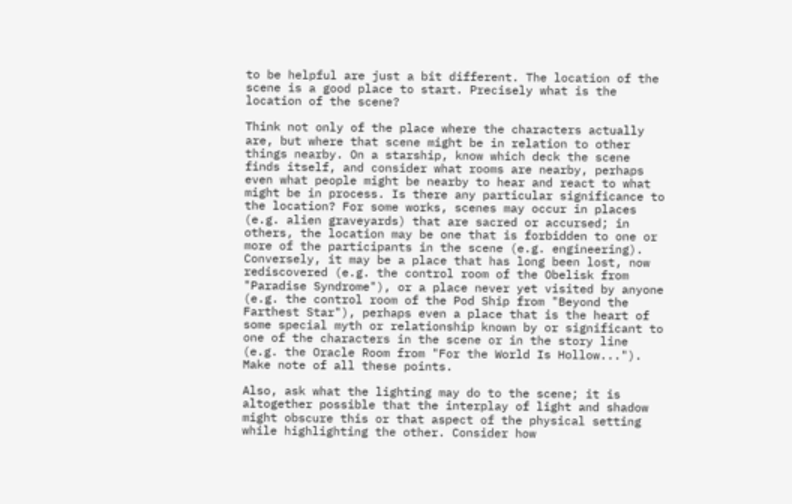to be helpful are just a bit different. The location of the scene is a good place to start. Precisely what is the location of the scene?

Think not only of the place where the characters actually are, but where that scene might be in relation to other things nearby. On a starship, know which deck the scene finds itself, and consider what rooms are nearby, perhaps even what people might be nearby to hear and react to what might be in process. Is there any particular significance to the location? For some works, scenes may occur in places (e.g. alien graveyards) that are sacred or accursed; in others, the location may be one that is forbidden to one or more of the participants in the scene (e.g. engineering). Conversely, it may be a place that has long been lost, now rediscovered (e.g. the control room of the Obelisk from "Paradise Syndrome"), or a place never yet visited by anyone (e.g. the control room of the Pod Ship from "Beyond the Farthest Star"), perhaps even a place that is the heart of some special myth or relationship known by or significant to one of the characters in the scene or in the story line (e.g. the Oracle Room from "For the World Is Hollow..."). Make note of all these points.

Also, ask what the lighting may do to the scene; it is altogether possible that the interplay of light and shadow might obscure this or that aspect of the physical setting while highlighting the other. Consider how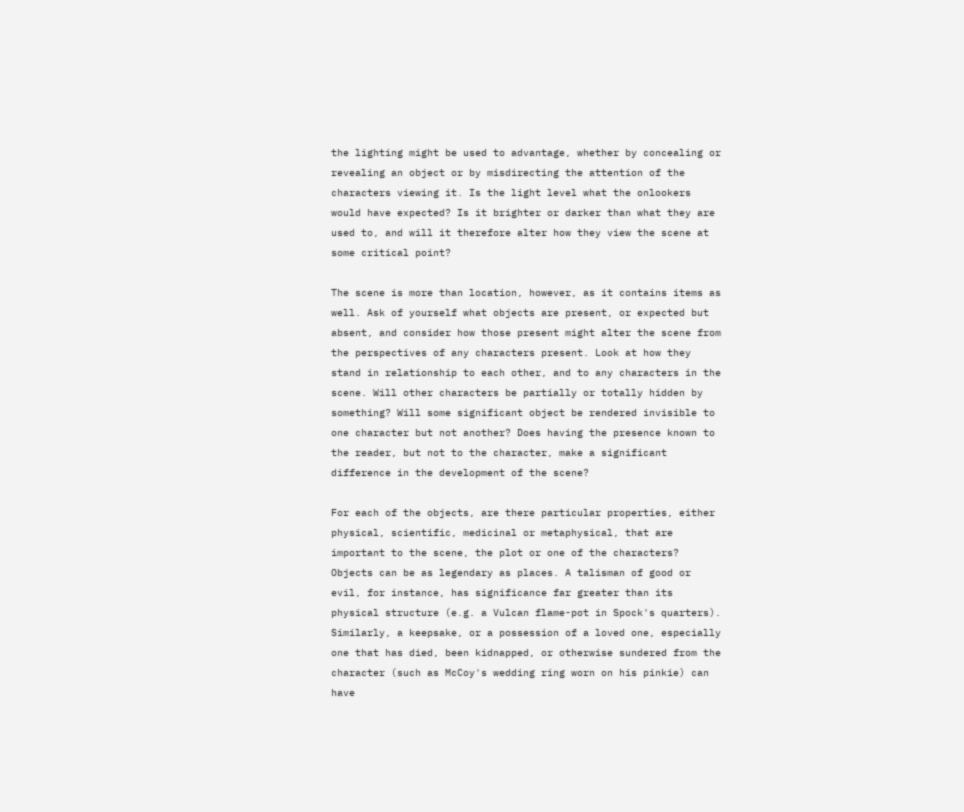the lighting might be used to advantage, whether by concealing or revealing an object or by misdirecting the attention of the characters viewing it. Is the light level what the onlookers would have expected? Is it brighter or darker than what they are used to, and will it therefore alter how they view the scene at some critical point?

The scene is more than location, however, as it contains items as well. Ask of yourself what objects are present, or expected but absent, and consider how those present might alter the scene from the perspectives of any characters present. Look at how they stand in relationship to each other, and to any characters in the scene. Will other characters be partially or totally hidden by something? Will some significant object be rendered invisible to one character but not another? Does having the presence known to the reader, but not to the character, make a significant difference in the development of the scene?

For each of the objects, are there particular properties, either physical, scientific, medicinal or metaphysical, that are important to the scene, the plot or one of the characters? Objects can be as legendary as places. A talisman of good or evil, for instance, has significance far greater than its physical structure (e.g. a Vulcan flame-pot in Spock's quarters). Similarly, a keepsake, or a possession of a loved one, especially one that has died, been kidnapped, or otherwise sundered from the character (such as McCoy's wedding ring worn on his pinkie) can have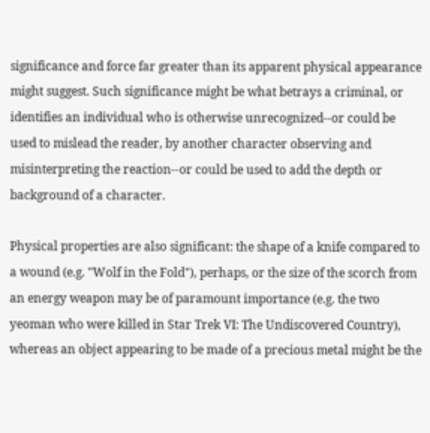significance and force far greater than its apparent physical appearance might suggest. Such significance might be what betrays a criminal, or identifies an individual who is otherwise unrecognized--or could be used to mislead the reader, by another character observing and misinterpreting the reaction--or could be used to add the depth or background of a character.

Physical properties are also significant: the shape of a knife compared to a wound (e.g. "Wolf in the Fold"), perhaps, or the size of the scorch from an energy weapon may be of paramount importance (e.g. the two yeoman who were killed in Star Trek VI: The Undiscovered Country), whereas an object appearing to be made of a precious metal might be the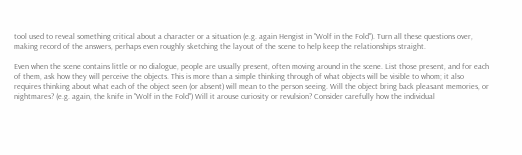tool used to reveal something critical about a character or a situation (e.g. again Hengist in "Wolf in the Fold"). Turn all these questions over, making record of the answers, perhaps even roughly sketching the layout of the scene to help keep the relationships straight.

Even when the scene contains little or no dialogue, people are usually present, often moving around in the scene. List those present, and for each of them, ask how they will perceive the objects. This is more than a simple thinking through of what objects will be visible to whom; it also requires thinking about what each of the object seen (or absent) will mean to the person seeing. Will the object bring back pleasant memories, or nightmares? (e.g. again, the knife in "Wolf in the Fold") Will it arouse curiosity or revulsion? Consider carefully how the individual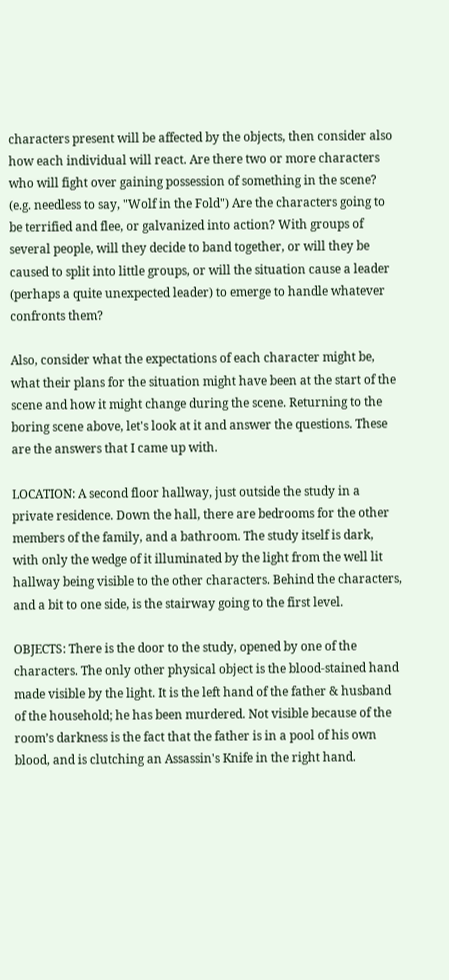characters present will be affected by the objects, then consider also how each individual will react. Are there two or more characters who will fight over gaining possession of something in the scene? (e.g. needless to say, "Wolf in the Fold") Are the characters going to be terrified and flee, or galvanized into action? With groups of several people, will they decide to band together, or will they be caused to split into little groups, or will the situation cause a leader (perhaps a quite unexpected leader) to emerge to handle whatever confronts them?

Also, consider what the expectations of each character might be, what their plans for the situation might have been at the start of the scene and how it might change during the scene. Returning to the boring scene above, let's look at it and answer the questions. These are the answers that I came up with.

LOCATION: A second floor hallway, just outside the study in a private residence. Down the hall, there are bedrooms for the other members of the family, and a bathroom. The study itself is dark, with only the wedge of it illuminated by the light from the well lit hallway being visible to the other characters. Behind the characters, and a bit to one side, is the stairway going to the first level.

OBJECTS: There is the door to the study, opened by one of the characters. The only other physical object is the blood-stained hand made visible by the light. It is the left hand of the father & husband of the household; he has been murdered. Not visible because of the room’s darkness is the fact that the father is in a pool of his own blood, and is clutching an Assassin's Knife in the right hand.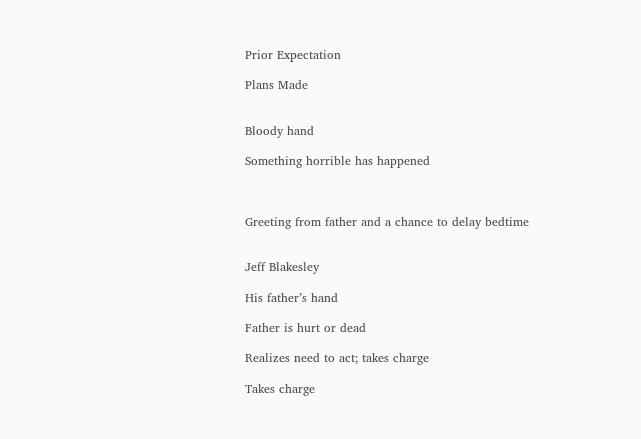Prior Expectation

Plans Made


Bloody hand

Something horrible has happened



Greeting from father and a chance to delay bedtime


Jeff Blakesley

His father’s hand

Father is hurt or dead

Realizes need to act; takes charge

Takes charge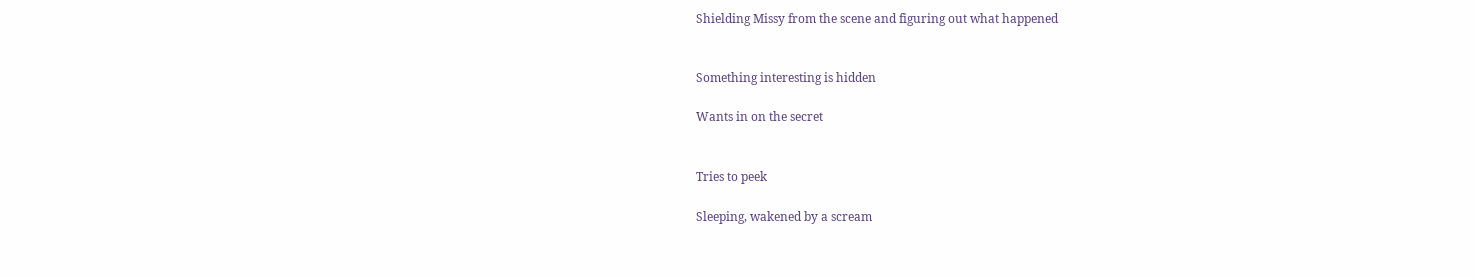Shielding Missy from the scene and figuring out what happened


Something interesting is hidden

Wants in on the secret


Tries to peek

Sleeping, wakened by a scream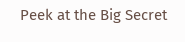Peek at the Big Secret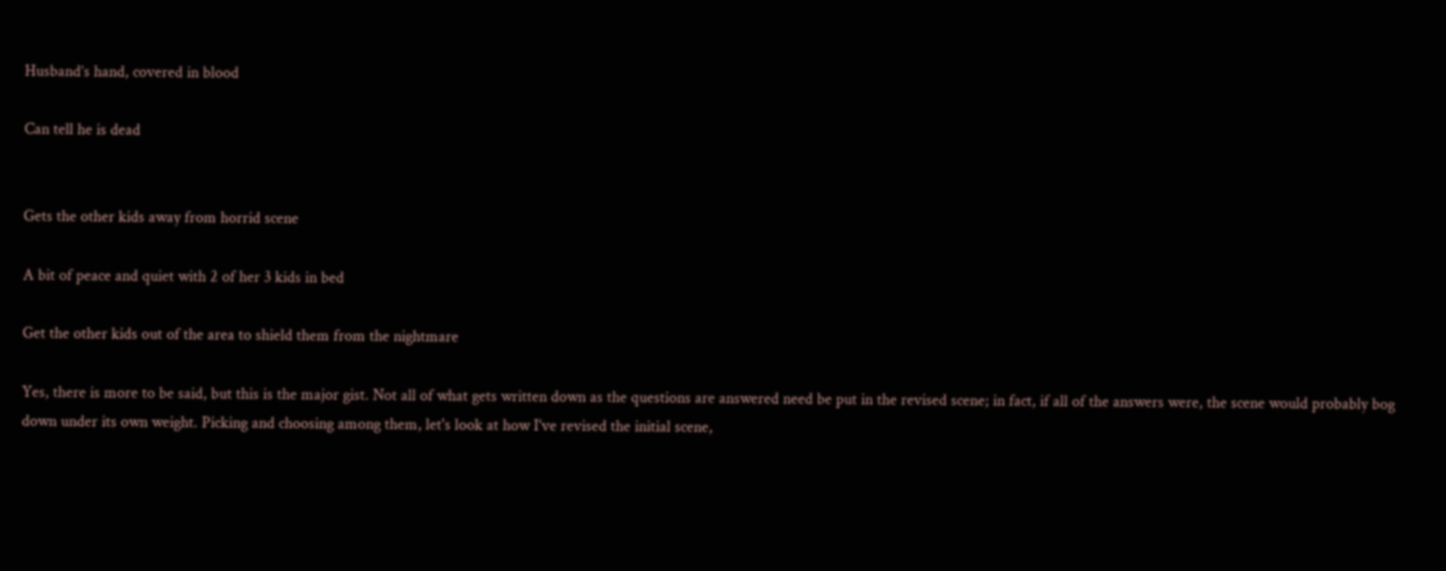Husband’s hand, covered in blood

Can tell he is dead


Gets the other kids away from horrid scene

A bit of peace and quiet with 2 of her 3 kids in bed

Get the other kids out of the area to shield them from the nightmare

Yes, there is more to be said, but this is the major gist. Not all of what gets written down as the questions are answered need be put in the revised scene; in fact, if all of the answers were, the scene would probably bog down under its own weight. Picking and choosing among them, let's look at how I've revised the initial scene,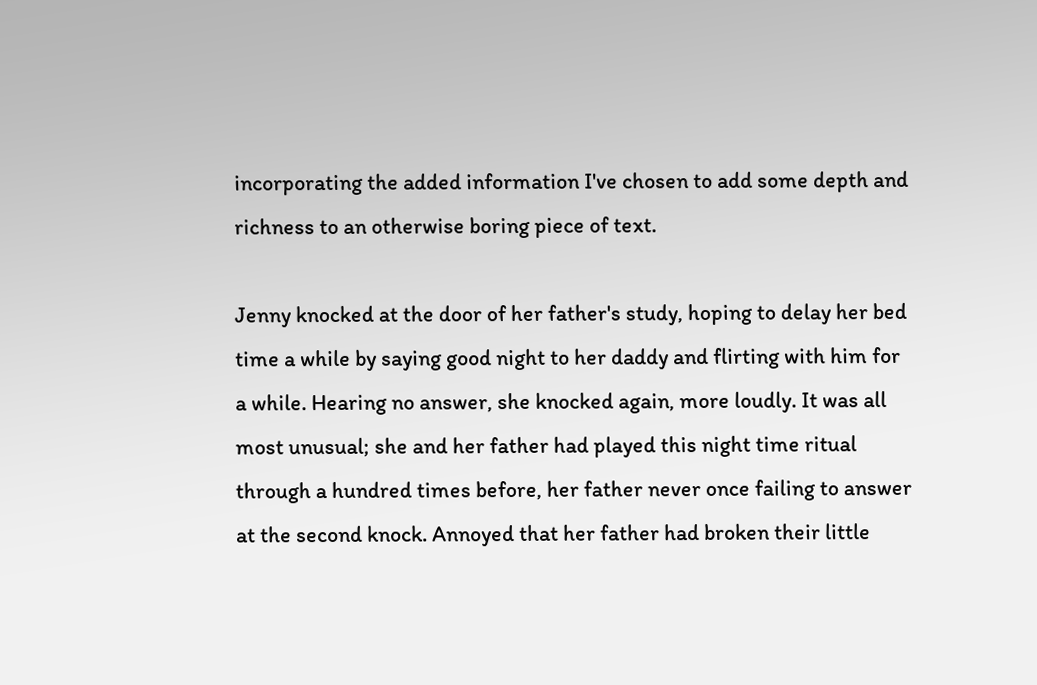incorporating the added information I've chosen to add some depth and richness to an otherwise boring piece of text.

Jenny knocked at the door of her father's study, hoping to delay her bed time a while by saying good night to her daddy and flirting with him for a while. Hearing no answer, she knocked again, more loudly. It was all most unusual; she and her father had played this night time ritual through a hundred times before, her father never once failing to answer at the second knock. Annoyed that her father had broken their little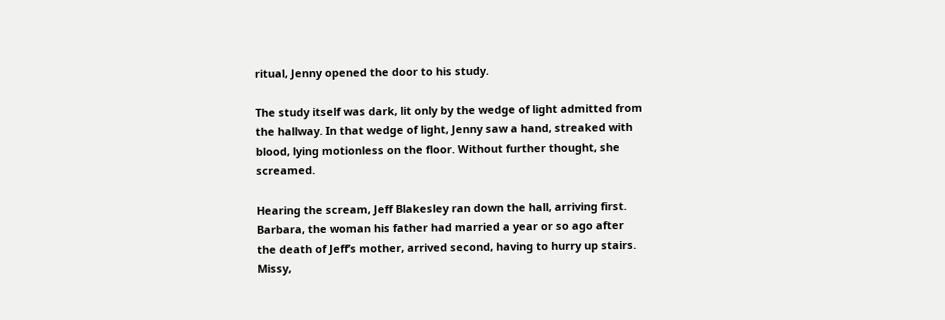ritual, Jenny opened the door to his study.

The study itself was dark, lit only by the wedge of light admitted from the hallway. In that wedge of light, Jenny saw a hand, streaked with blood, lying motionless on the floor. Without further thought, she screamed.

Hearing the scream, Jeff Blakesley ran down the hall, arriving first. Barbara, the woman his father had married a year or so ago after the death of Jeff’s mother, arrived second, having to hurry up stairs. Missy,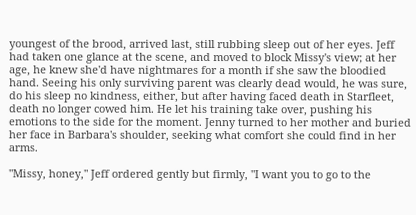youngest of the brood, arrived last, still rubbing sleep out of her eyes. Jeff had taken one glance at the scene, and moved to block Missy's view; at her age, he knew she'd have nightmares for a month if she saw the bloodied hand. Seeing his only surviving parent was clearly dead would, he was sure, do his sleep no kindness, either, but after having faced death in Starfleet, death no longer cowed him. He let his training take over, pushing his emotions to the side for the moment. Jenny turned to her mother and buried her face in Barbara's shoulder, seeking what comfort she could find in her arms.

"Missy, honey," Jeff ordered gently but firmly, "I want you to go to the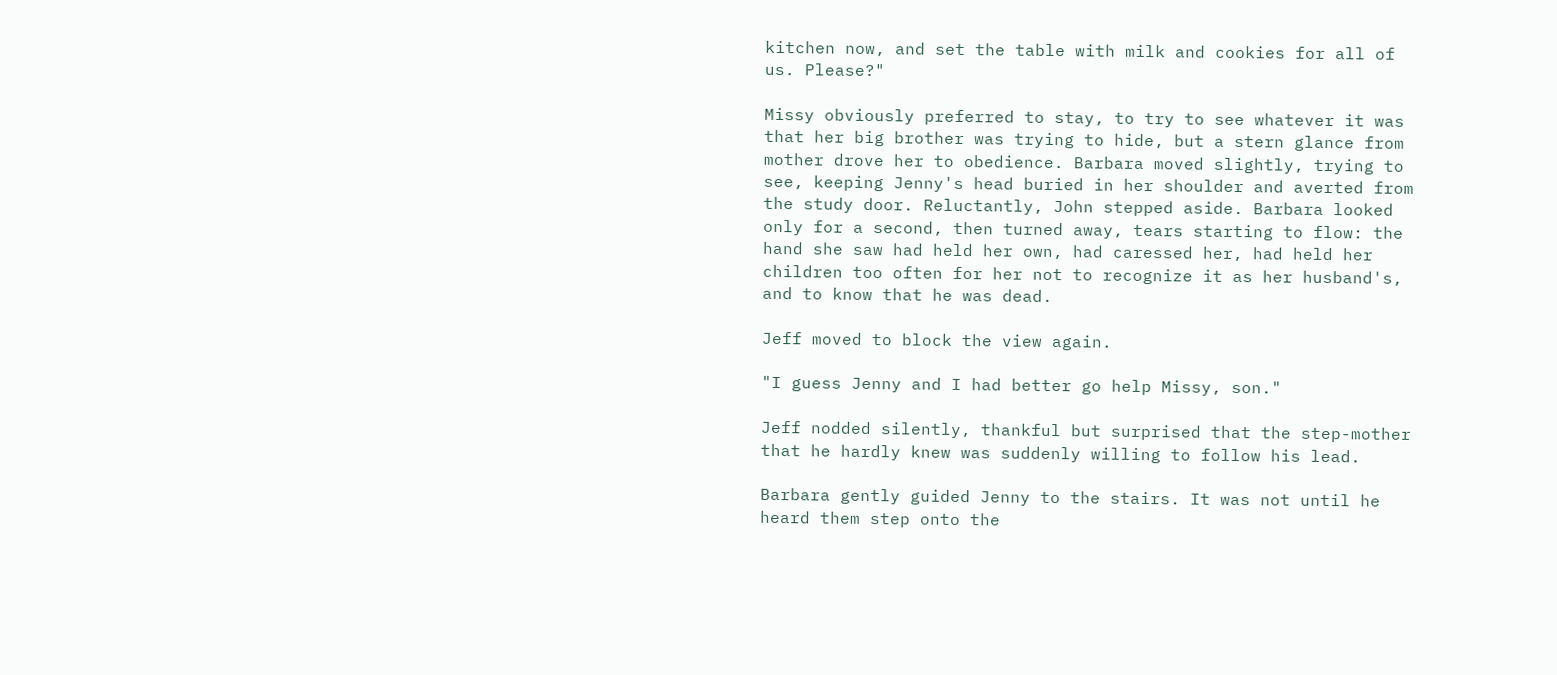kitchen now, and set the table with milk and cookies for all of us. Please?"

Missy obviously preferred to stay, to try to see whatever it was that her big brother was trying to hide, but a stern glance from mother drove her to obedience. Barbara moved slightly, trying to see, keeping Jenny's head buried in her shoulder and averted from the study door. Reluctantly, John stepped aside. Barbara looked only for a second, then turned away, tears starting to flow: the hand she saw had held her own, had caressed her, had held her children too often for her not to recognize it as her husband's, and to know that he was dead.

Jeff moved to block the view again.

"I guess Jenny and I had better go help Missy, son."

Jeff nodded silently, thankful but surprised that the step-mother that he hardly knew was suddenly willing to follow his lead.

Barbara gently guided Jenny to the stairs. It was not until he heard them step onto the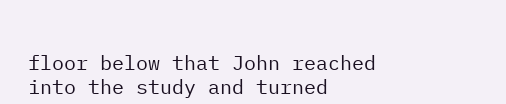floor below that John reached into the study and turned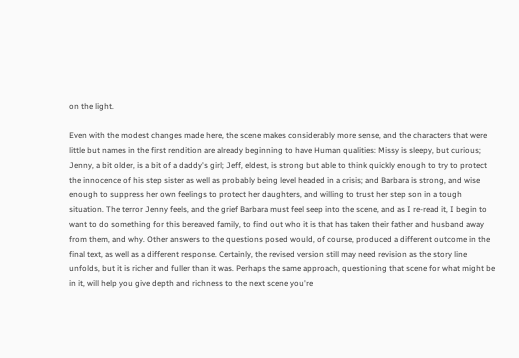on the light.

Even with the modest changes made here, the scene makes considerably more sense, and the characters that were little but names in the first rendition are already beginning to have Human qualities: Missy is sleepy, but curious; Jenny, a bit older, is a bit of a daddy's girl; Jeff, eldest, is strong but able to think quickly enough to try to protect the innocence of his step sister as well as probably being level headed in a crisis; and Barbara is strong, and wise enough to suppress her own feelings to protect her daughters, and willing to trust her step son in a tough situation. The terror Jenny feels, and the grief Barbara must feel seep into the scene, and as I re-read it, I begin to want to do something for this bereaved family, to find out who it is that has taken their father and husband away from them, and why. Other answers to the questions posed would, of course, produced a different outcome in the final text, as well as a different response. Certainly, the revised version still may need revision as the story line unfolds, but it is richer and fuller than it was. Perhaps the same approach, questioning that scene for what might be in it, will help you give depth and richness to the next scene you're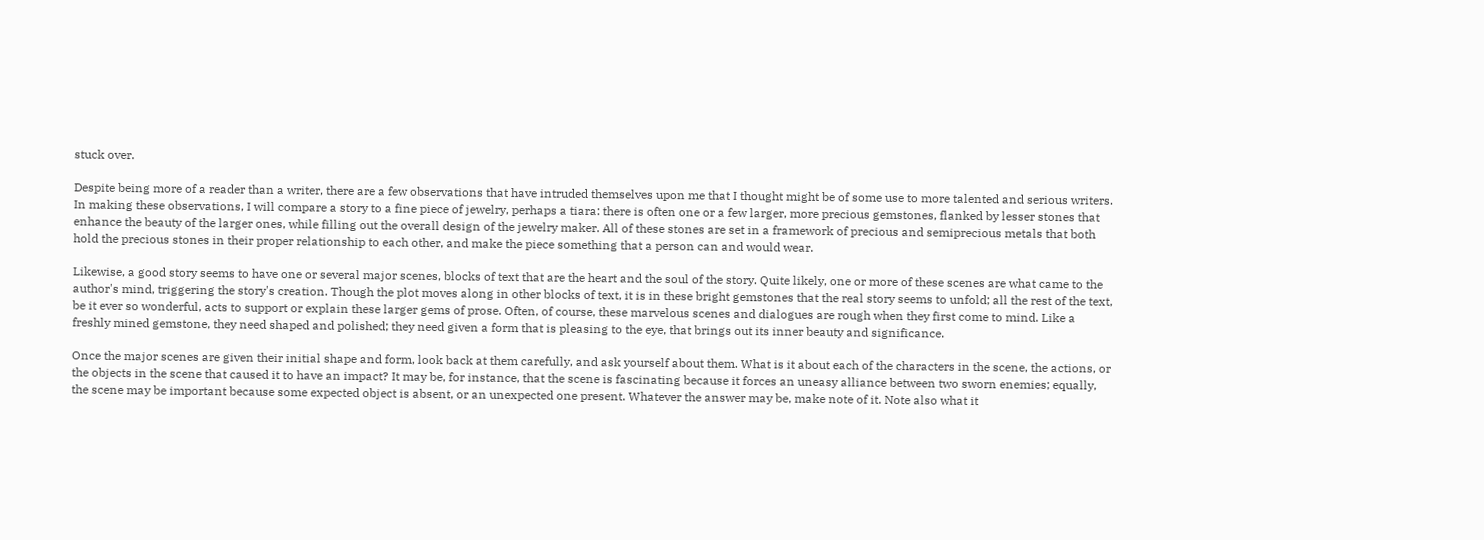stuck over.

Despite being more of a reader than a writer, there are a few observations that have intruded themselves upon me that I thought might be of some use to more talented and serious writers. In making these observations, I will compare a story to a fine piece of jewelry, perhaps a tiara: there is often one or a few larger, more precious gemstones, flanked by lesser stones that enhance the beauty of the larger ones, while filling out the overall design of the jewelry maker. All of these stones are set in a framework of precious and semiprecious metals that both hold the precious stones in their proper relationship to each other, and make the piece something that a person can and would wear.

Likewise, a good story seems to have one or several major scenes, blocks of text that are the heart and the soul of the story. Quite likely, one or more of these scenes are what came to the author's mind, triggering the story's creation. Though the plot moves along in other blocks of text, it is in these bright gemstones that the real story seems to unfold; all the rest of the text, be it ever so wonderful, acts to support or explain these larger gems of prose. Often, of course, these marvelous scenes and dialogues are rough when they first come to mind. Like a freshly mined gemstone, they need shaped and polished; they need given a form that is pleasing to the eye, that brings out its inner beauty and significance.

Once the major scenes are given their initial shape and form, look back at them carefully, and ask yourself about them. What is it about each of the characters in the scene, the actions, or the objects in the scene that caused it to have an impact? It may be, for instance, that the scene is fascinating because it forces an uneasy alliance between two sworn enemies; equally, the scene may be important because some expected object is absent, or an unexpected one present. Whatever the answer may be, make note of it. Note also what it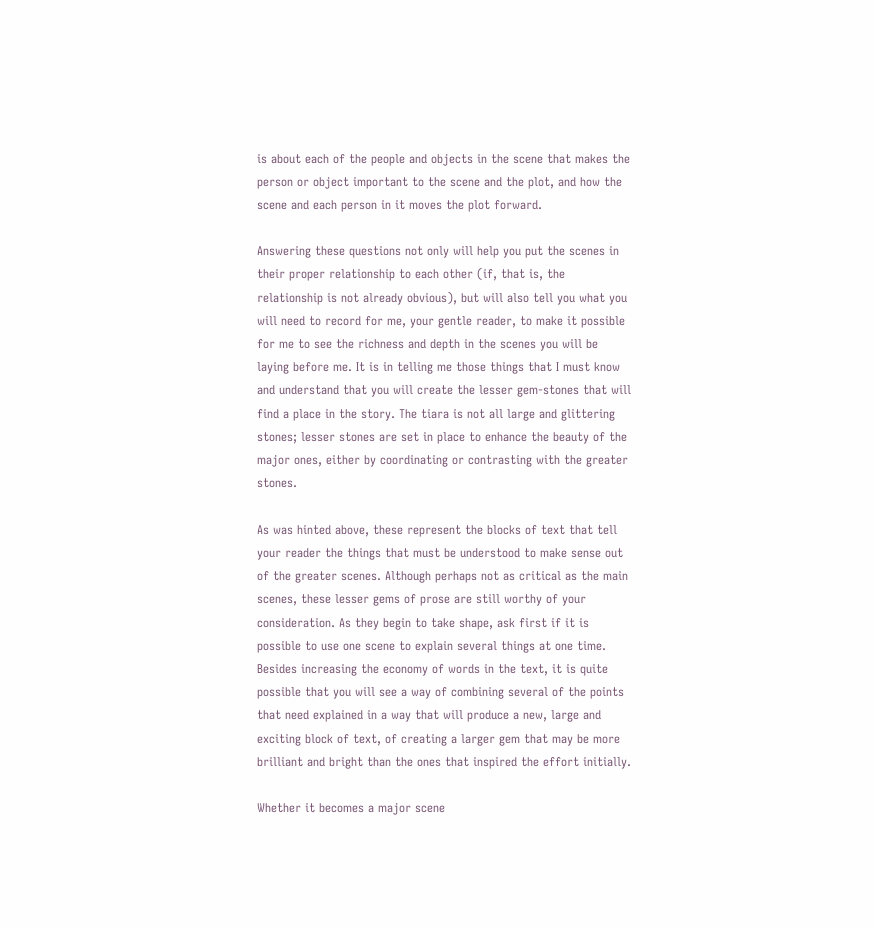is about each of the people and objects in the scene that makes the person or object important to the scene and the plot, and how the scene and each person in it moves the plot forward.

Answering these questions not only will help you put the scenes in their proper relationship to each other (if, that is, the relationship is not already obvious), but will also tell you what you will need to record for me, your gentle reader, to make it possible for me to see the richness and depth in the scenes you will be laying before me. It is in telling me those things that I must know and understand that you will create the lesser gem-stones that will find a place in the story. The tiara is not all large and glittering stones; lesser stones are set in place to enhance the beauty of the major ones, either by coordinating or contrasting with the greater stones.

As was hinted above, these represent the blocks of text that tell your reader the things that must be understood to make sense out of the greater scenes. Although perhaps not as critical as the main scenes, these lesser gems of prose are still worthy of your consideration. As they begin to take shape, ask first if it is possible to use one scene to explain several things at one time. Besides increasing the economy of words in the text, it is quite possible that you will see a way of combining several of the points that need explained in a way that will produce a new, large and exciting block of text, of creating a larger gem that may be more brilliant and bright than the ones that inspired the effort initially.

Whether it becomes a major scene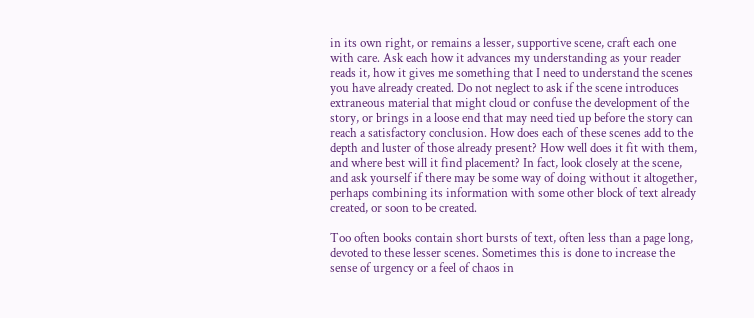in its own right, or remains a lesser, supportive scene, craft each one with care. Ask each how it advances my understanding as your reader reads it, how it gives me something that I need to understand the scenes you have already created. Do not neglect to ask if the scene introduces extraneous material that might cloud or confuse the development of the story, or brings in a loose end that may need tied up before the story can reach a satisfactory conclusion. How does each of these scenes add to the depth and luster of those already present? How well does it fit with them, and where best will it find placement? In fact, look closely at the scene, and ask yourself if there may be some way of doing without it altogether, perhaps combining its information with some other block of text already created, or soon to be created.

Too often books contain short bursts of text, often less than a page long, devoted to these lesser scenes. Sometimes this is done to increase the sense of urgency or a feel of chaos in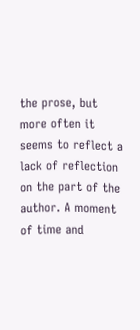the prose, but more often it seems to reflect a lack of reflection on the part of the author. A moment of time and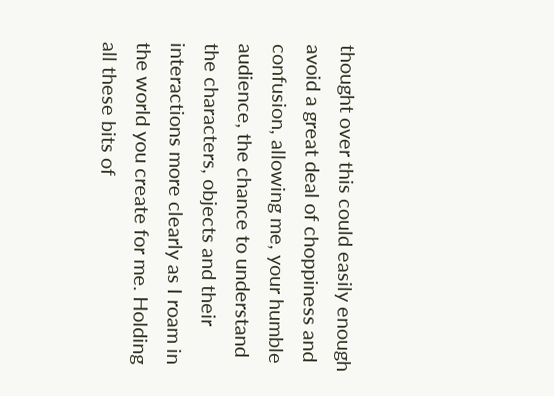thought over this could easily enough avoid a great deal of choppiness and confusion, allowing me, your humble audience, the chance to understand the characters, objects and their interactions more clearly as I roam in the world you create for me. Holding all these bits of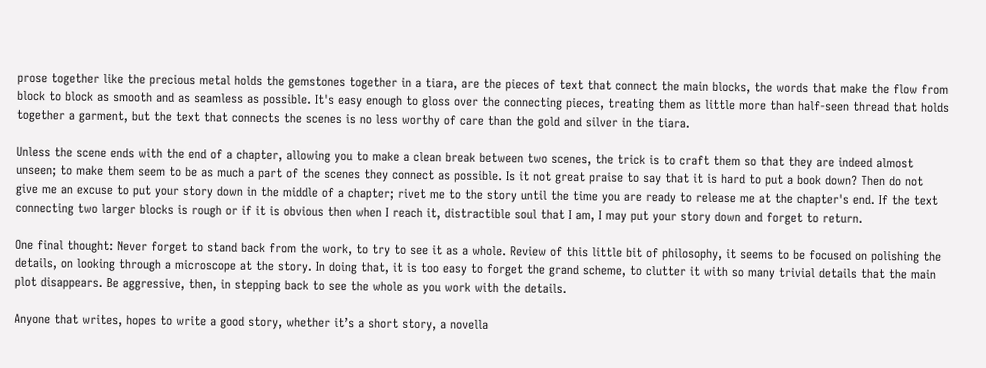prose together like the precious metal holds the gemstones together in a tiara, are the pieces of text that connect the main blocks, the words that make the flow from block to block as smooth and as seamless as possible. It's easy enough to gloss over the connecting pieces, treating them as little more than half-seen thread that holds together a garment, but the text that connects the scenes is no less worthy of care than the gold and silver in the tiara.

Unless the scene ends with the end of a chapter, allowing you to make a clean break between two scenes, the trick is to craft them so that they are indeed almost unseen; to make them seem to be as much a part of the scenes they connect as possible. Is it not great praise to say that it is hard to put a book down? Then do not give me an excuse to put your story down in the middle of a chapter; rivet me to the story until the time you are ready to release me at the chapter's end. If the text connecting two larger blocks is rough or if it is obvious then when I reach it, distractible soul that I am, I may put your story down and forget to return.

One final thought: Never forget to stand back from the work, to try to see it as a whole. Review of this little bit of philosophy, it seems to be focused on polishing the details, on looking through a microscope at the story. In doing that, it is too easy to forget the grand scheme, to clutter it with so many trivial details that the main plot disappears. Be aggressive, then, in stepping back to see the whole as you work with the details.

Anyone that writes, hopes to write a good story, whether it’s a short story, a novella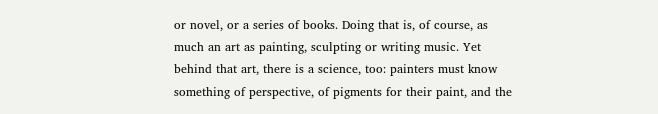or novel, or a series of books. Doing that is, of course, as much an art as painting, sculpting or writing music. Yet behind that art, there is a science, too: painters must know something of perspective, of pigments for their paint, and the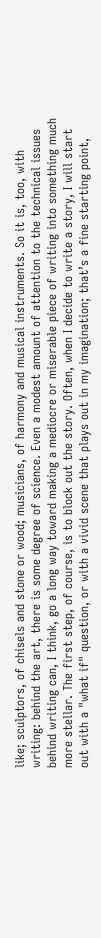like; sculptors, of chisels and stone or wood; musicians, of harmony and musical instruments. So it is, too, with writing: behind the art, there is some degree of science. Even a modest amount of attention to the technical issues behind writing can, I think, go a long way toward making a mediocre or miserable piece of writing into something much more stellar. The first step, of course, is to block out the story. Often, when I decide to write a story, I will start out with a "what if" question, or with a vivid scene that plays out in my imagination; that’s a fine starting point,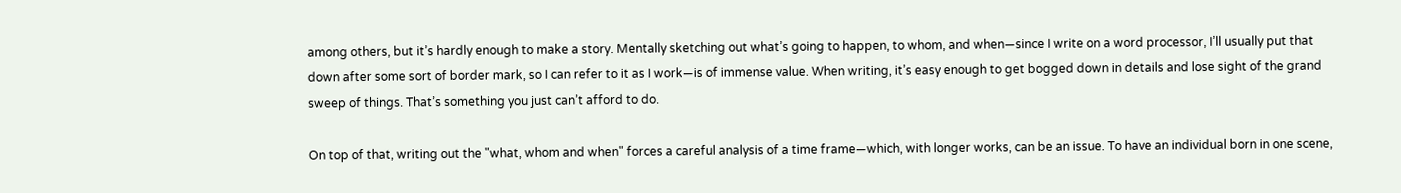among others, but it’s hardly enough to make a story. Mentally sketching out what’s going to happen, to whom, and when—since I write on a word processor, I’ll usually put that down after some sort of border mark, so I can refer to it as I work—is of immense value. When writing, it’s easy enough to get bogged down in details and lose sight of the grand sweep of things. That’s something you just can’t afford to do.

On top of that, writing out the "what, whom and when" forces a careful analysis of a time frame—which, with longer works, can be an issue. To have an individual born in one scene,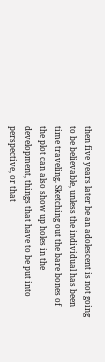then five years later be an adolescent is not going to be believable, unless the individual has been time traveling. Sketching out the bare bones of the plot can also show up holes in the development, things that have to be put into perspective, or that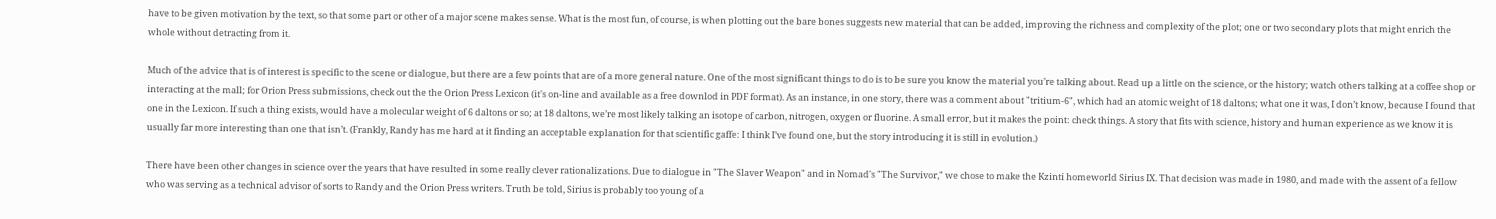have to be given motivation by the text, so that some part or other of a major scene makes sense. What is the most fun, of course, is when plotting out the bare bones suggests new material that can be added, improving the richness and complexity of the plot; one or two secondary plots that might enrich the whole without detracting from it.

Much of the advice that is of interest is specific to the scene or dialogue, but there are a few points that are of a more general nature. One of the most significant things to do is to be sure you know the material you’re talking about. Read up a little on the science, or the history; watch others talking at a coffee shop or interacting at the mall; for Orion Press submissions, check out the the Orion Press Lexicon (it's on-line and available as a free downlod in PDF format). As an instance, in one story, there was a comment about "tritium-6", which had an atomic weight of 18 daltons; what one it was, I don’t know, because I found that one in the Lexicon. If such a thing exists, would have a molecular weight of 6 daltons or so; at 18 daltons, we’re most likely talking an isotope of carbon, nitrogen, oxygen or fluorine. A small error, but it makes the point: check things. A story that fits with science, history and human experience as we know it is usually far more interesting than one that isn’t. (Frankly, Randy has me hard at it finding an acceptable explanation for that scientific gaffe: I think I’ve found one, but the story introducing it is still in evolution.)

There have been other changes in science over the years that have resulted in some really clever rationalizations. Due to dialogue in "The Slaver Weapon" and in Nomad's "The Survivor," we chose to make the Kzinti homeworld Sirius IX. That decision was made in 1980, and made with the assent of a fellow who was serving as a technical advisor of sorts to Randy and the Orion Press writers. Truth be told, Sirius is probably too young of a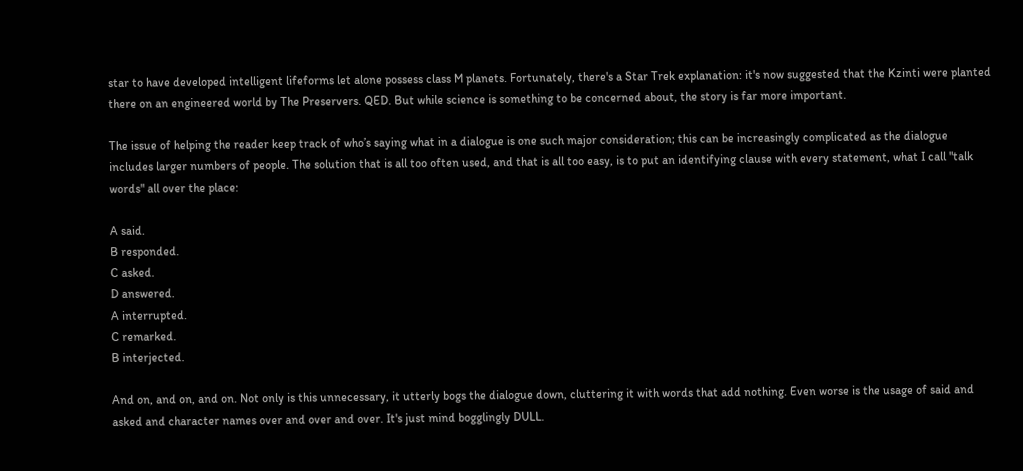star to have developed intelligent lifeforms let alone possess class M planets. Fortunately, there's a Star Trek explanation: it's now suggested that the Kzinti were planted there on an engineered world by The Preservers. QED. But while science is something to be concerned about, the story is far more important.

The issue of helping the reader keep track of who’s saying what in a dialogue is one such major consideration; this can be increasingly complicated as the dialogue includes larger numbers of people. The solution that is all too often used, and that is all too easy, is to put an identifying clause with every statement, what I call "talk words" all over the place:

A said.
B responded.
C asked.
D answered.
A interrupted.
C remarked.
B interjected.

And on, and on, and on. Not only is this unnecessary, it utterly bogs the dialogue down, cluttering it with words that add nothing. Even worse is the usage of said and asked and character names over and over and over. It's just mind bogglingly DULL.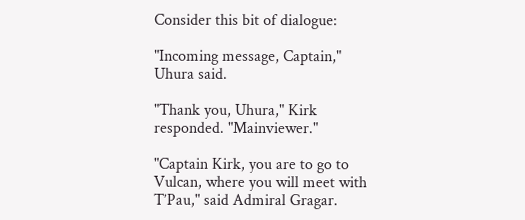Consider this bit of dialogue:

"Incoming message, Captain," Uhura said.

"Thank you, Uhura," Kirk responded. "Mainviewer."

"Captain Kirk, you are to go to Vulcan, where you will meet with T’Pau," said Admiral Gragar.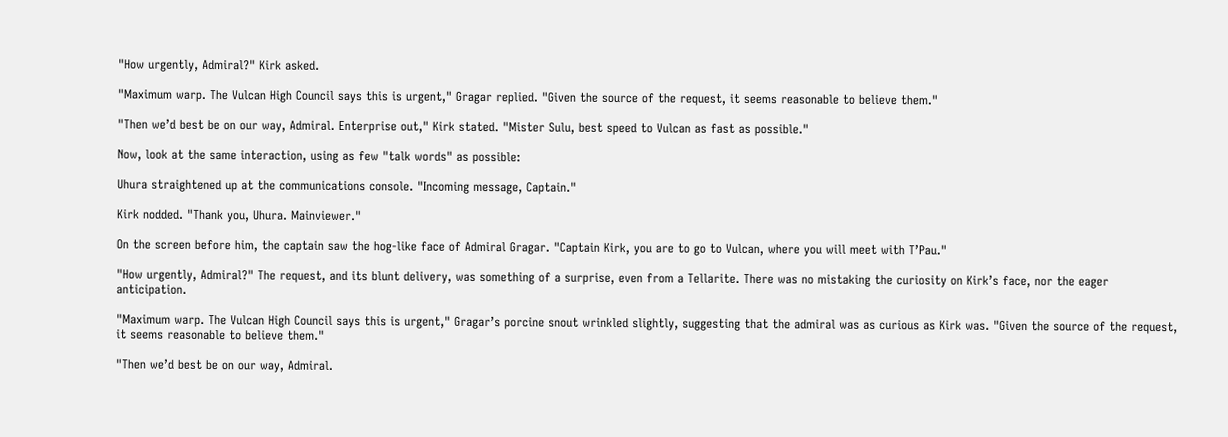"How urgently, Admiral?" Kirk asked.

"Maximum warp. The Vulcan High Council says this is urgent," Gragar replied. "Given the source of the request, it seems reasonable to believe them."

"Then we’d best be on our way, Admiral. Enterprise out," Kirk stated. "Mister Sulu, best speed to Vulcan as fast as possible."

Now, look at the same interaction, using as few "talk words" as possible:

Uhura straightened up at the communications console. "Incoming message, Captain."

Kirk nodded. "Thank you, Uhura. Mainviewer."

On the screen before him, the captain saw the hog-like face of Admiral Gragar. "Captain Kirk, you are to go to Vulcan, where you will meet with T’Pau."

"How urgently, Admiral?" The request, and its blunt delivery, was something of a surprise, even from a Tellarite. There was no mistaking the curiosity on Kirk’s face, nor the eager anticipation.

"Maximum warp. The Vulcan High Council says this is urgent," Gragar’s porcine snout wrinkled slightly, suggesting that the admiral was as curious as Kirk was. "Given the source of the request, it seems reasonable to believe them."

"Then we’d best be on our way, Admiral.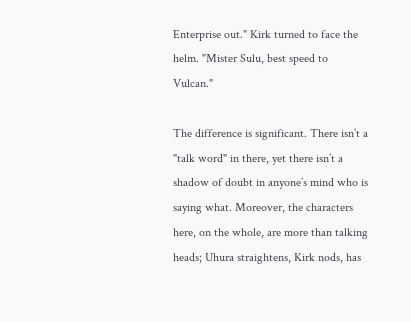Enterprise out." Kirk turned to face the helm. "Mister Sulu, best speed to Vulcan."

The difference is significant. There isn’t a "talk word" in there, yet there isn’t a shadow of doubt in anyone’s mind who is saying what. Moreover, the characters here, on the whole, are more than talking heads; Uhura straightens, Kirk nods, has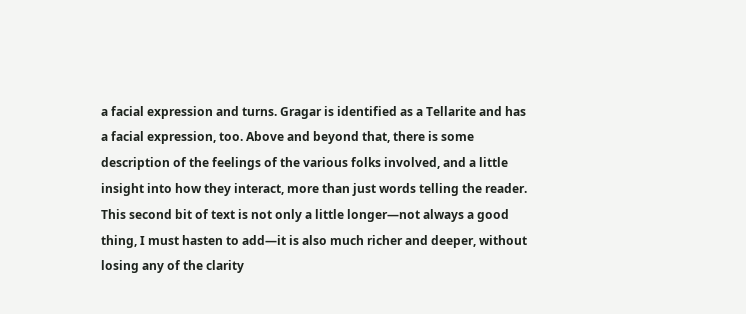a facial expression and turns. Gragar is identified as a Tellarite and has a facial expression, too. Above and beyond that, there is some description of the feelings of the various folks involved, and a little insight into how they interact, more than just words telling the reader. This second bit of text is not only a little longer—not always a good thing, I must hasten to add—it is also much richer and deeper, without losing any of the clarity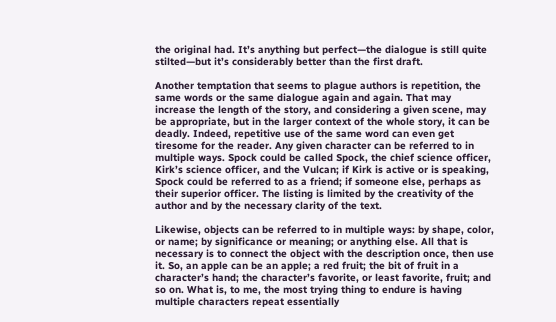the original had. It’s anything but perfect—the dialogue is still quite stilted—but it’s considerably better than the first draft.

Another temptation that seems to plague authors is repetition, the same words or the same dialogue again and again. That may increase the length of the story, and considering a given scene, may be appropriate, but in the larger context of the whole story, it can be deadly. Indeed, repetitive use of the same word can even get tiresome for the reader. Any given character can be referred to in multiple ways. Spock could be called Spock, the chief science officer, Kirk’s science officer, and the Vulcan; if Kirk is active or is speaking, Spock could be referred to as a friend; if someone else, perhaps as their superior officer. The listing is limited by the creativity of the author and by the necessary clarity of the text.

Likewise, objects can be referred to in multiple ways: by shape, color, or name; by significance or meaning; or anything else. All that is necessary is to connect the object with the description once, then use it. So, an apple can be an apple; a red fruit; the bit of fruit in a character’s hand; the character’s favorite, or least favorite, fruit; and so on. What is, to me, the most trying thing to endure is having multiple characters repeat essentially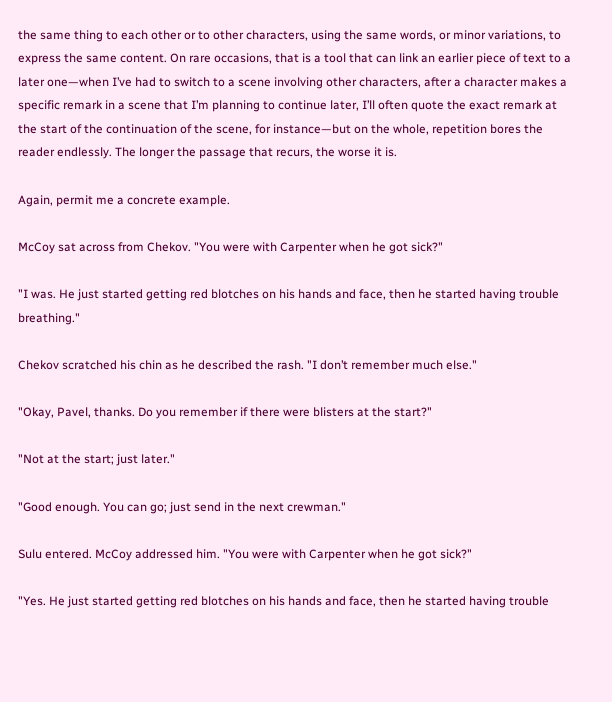the same thing to each other or to other characters, using the same words, or minor variations, to express the same content. On rare occasions, that is a tool that can link an earlier piece of text to a later one—when I’ve had to switch to a scene involving other characters, after a character makes a specific remark in a scene that I’m planning to continue later, I’ll often quote the exact remark at the start of the continuation of the scene, for instance—but on the whole, repetition bores the reader endlessly. The longer the passage that recurs, the worse it is.

Again, permit me a concrete example.

McCoy sat across from Chekov. "You were with Carpenter when he got sick?"

"I was. He just started getting red blotches on his hands and face, then he started having trouble breathing."

Chekov scratched his chin as he described the rash. "I don’t remember much else."

"Okay, Pavel, thanks. Do you remember if there were blisters at the start?"

"Not at the start; just later."

"Good enough. You can go; just send in the next crewman."

Sulu entered. McCoy addressed him. "You were with Carpenter when he got sick?"

"Yes. He just started getting red blotches on his hands and face, then he started having trouble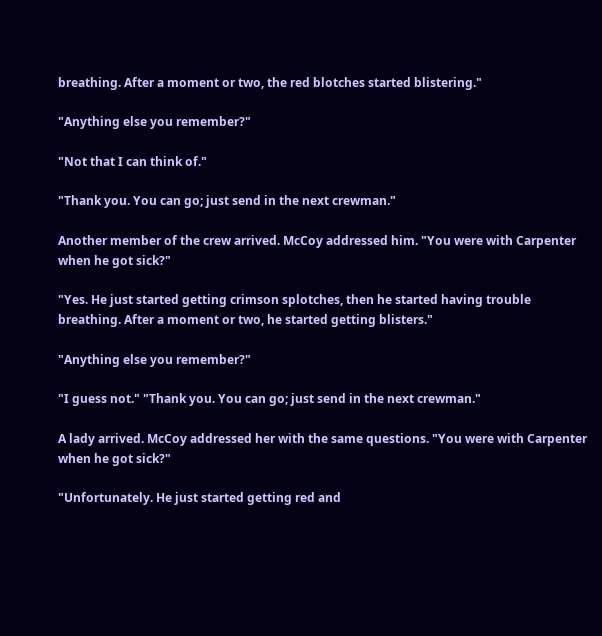breathing. After a moment or two, the red blotches started blistering."

"Anything else you remember?"

"Not that I can think of."

"Thank you. You can go; just send in the next crewman."

Another member of the crew arrived. McCoy addressed him. "You were with Carpenter when he got sick?"

"Yes. He just started getting crimson splotches, then he started having trouble breathing. After a moment or two, he started getting blisters."

"Anything else you remember?"

"I guess not." "Thank you. You can go; just send in the next crewman."

A lady arrived. McCoy addressed her with the same questions. "You were with Carpenter when he got sick?"

"Unfortunately. He just started getting red and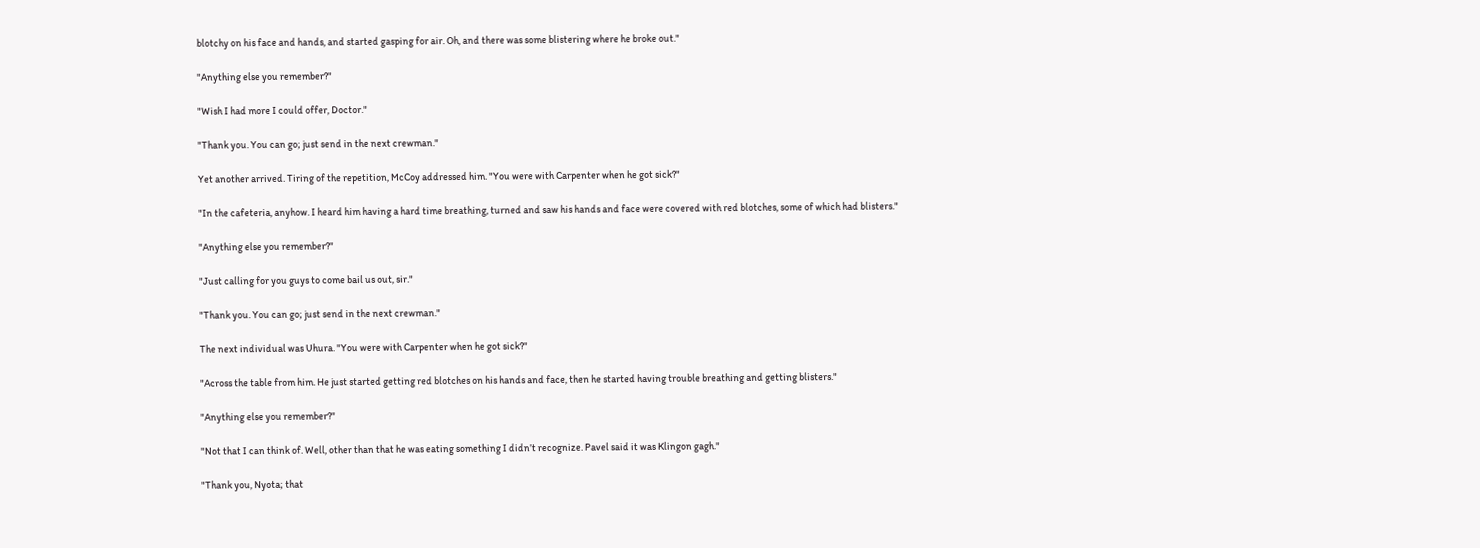blotchy on his face and hands, and started gasping for air. Oh, and there was some blistering where he broke out."

"Anything else you remember?"

"Wish I had more I could offer, Doctor."

"Thank you. You can go; just send in the next crewman."

Yet another arrived. Tiring of the repetition, McCoy addressed him. "You were with Carpenter when he got sick?"

"In the cafeteria, anyhow. I heard him having a hard time breathing, turned and saw his hands and face were covered with red blotches, some of which had blisters."

"Anything else you remember?"

"Just calling for you guys to come bail us out, sir."

"Thank you. You can go; just send in the next crewman."

The next individual was Uhura. "You were with Carpenter when he got sick?"

"Across the table from him. He just started getting red blotches on his hands and face, then he started having trouble breathing and getting blisters."

"Anything else you remember?"

"Not that I can think of. Well, other than that he was eating something I didn’t recognize. Pavel said it was Klingon gagh."

"Thank you, Nyota; that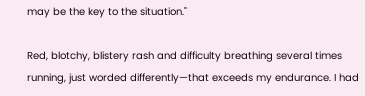may be the key to the situation."

Red, blotchy, blistery rash and difficulty breathing several times running, just worded differently—that exceeds my endurance. I had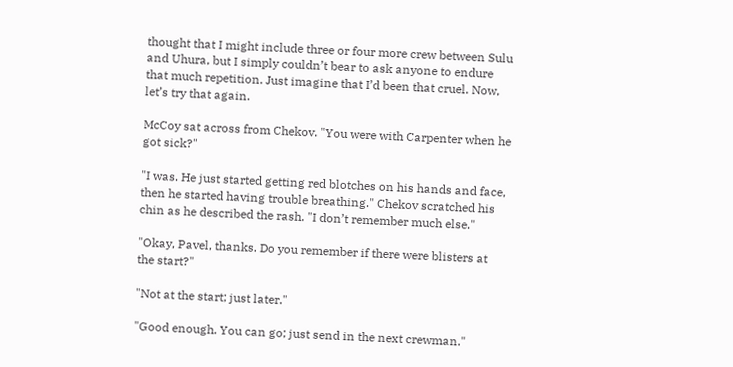thought that I might include three or four more crew between Sulu and Uhura, but I simply couldn’t bear to ask anyone to endure that much repetition. Just imagine that I’d been that cruel. Now, let’s try that again.

McCoy sat across from Chekov. "You were with Carpenter when he got sick?"

"I was. He just started getting red blotches on his hands and face, then he started having trouble breathing." Chekov scratched his chin as he described the rash. "I don’t remember much else."

"Okay, Pavel, thanks. Do you remember if there were blisters at the start?"

"Not at the start; just later."

"Good enough. You can go; just send in the next crewman."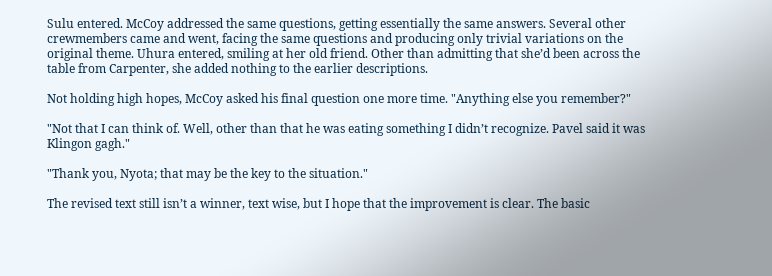Sulu entered. McCoy addressed the same questions, getting essentially the same answers. Several other crewmembers came and went, facing the same questions and producing only trivial variations on the original theme. Uhura entered, smiling at her old friend. Other than admitting that she’d been across the table from Carpenter, she added nothing to the earlier descriptions.

Not holding high hopes, McCoy asked his final question one more time. "Anything else you remember?"

"Not that I can think of. Well, other than that he was eating something I didn’t recognize. Pavel said it was Klingon gagh."

"Thank you, Nyota; that may be the key to the situation."

The revised text still isn’t a winner, text wise, but I hope that the improvement is clear. The basic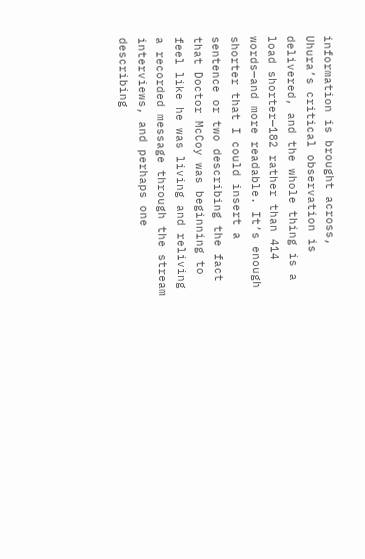information is brought across, Uhura’s critical observation is delivered, and the whole thing is a load shorter—182 rather than 414 words—and more readable. It’s enough shorter that I could insert a sentence or two describing the fact that Doctor McCoy was beginning to feel like he was living and reliving a recorded message through the stream interviews, and perhaps one describing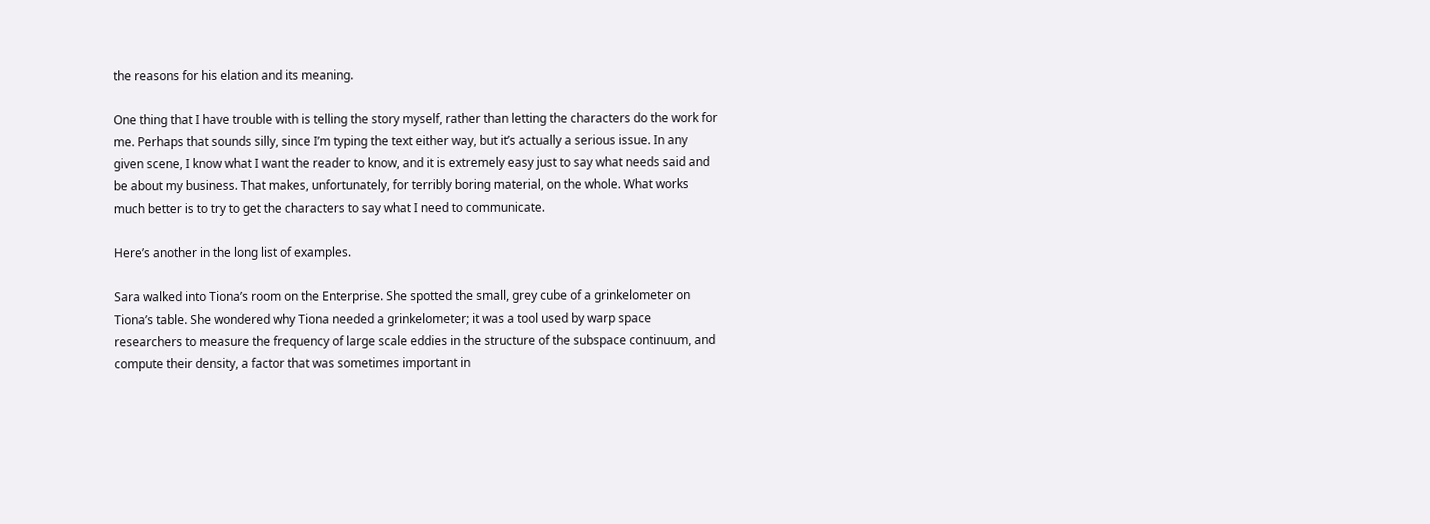the reasons for his elation and its meaning.

One thing that I have trouble with is telling the story myself, rather than letting the characters do the work for me. Perhaps that sounds silly, since I’m typing the text either way, but it’s actually a serious issue. In any given scene, I know what I want the reader to know, and it is extremely easy just to say what needs said and be about my business. That makes, unfortunately, for terribly boring material, on the whole. What works much better is to try to get the characters to say what I need to communicate.

Here’s another in the long list of examples.

Sara walked into Tiona’s room on the Enterprise. She spotted the small, grey cube of a grinkelometer on Tiona’s table. She wondered why Tiona needed a grinkelometer; it was a tool used by warp space researchers to measure the frequency of large scale eddies in the structure of the subspace continuum, and compute their density, a factor that was sometimes important in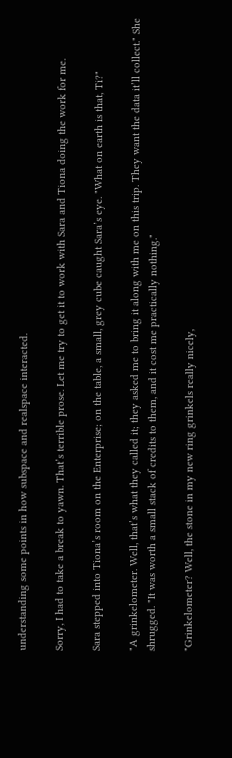understanding some points in how subspace and realspace interacted.

Sorry, I had to take a break to yawn. That’s terrible prose. Let me try to get it to work with Sara and Tiona doing the work for me.

Sara stepped into Tiona’s room on the Enterprise; on the table, a small, grey cube caught Sara’s eye. "What on earth is that, Ti?"

"A grinkelometer. Well, that’s what they called it; they asked me to bring it along with me on this trip. They want the data it’ll collect." She shrugged. "It was worth a small stack of credits to them, and it cost me practically nothing."

"Grinkelometer? Well, the stone in my new ring grinkels really nicely,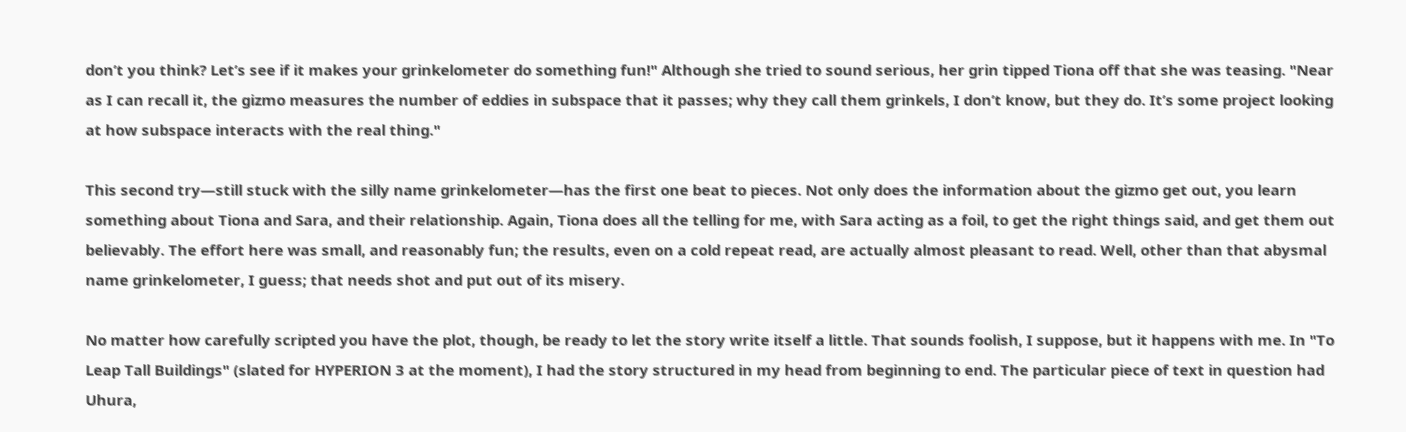don’t you think? Let’s see if it makes your grinkelometer do something fun!" Although she tried to sound serious, her grin tipped Tiona off that she was teasing. "Near as I can recall it, the gizmo measures the number of eddies in subspace that it passes; why they call them grinkels, I don’t know, but they do. It’s some project looking at how subspace interacts with the real thing."

This second try—still stuck with the silly name grinkelometer—has the first one beat to pieces. Not only does the information about the gizmo get out, you learn something about Tiona and Sara, and their relationship. Again, Tiona does all the telling for me, with Sara acting as a foil, to get the right things said, and get them out believably. The effort here was small, and reasonably fun; the results, even on a cold repeat read, are actually almost pleasant to read. Well, other than that abysmal name grinkelometer, I guess; that needs shot and put out of its misery.

No matter how carefully scripted you have the plot, though, be ready to let the story write itself a little. That sounds foolish, I suppose, but it happens with me. In "To Leap Tall Buildings" (slated for HYPERION 3 at the moment), I had the story structured in my head from beginning to end. The particular piece of text in question had Uhura,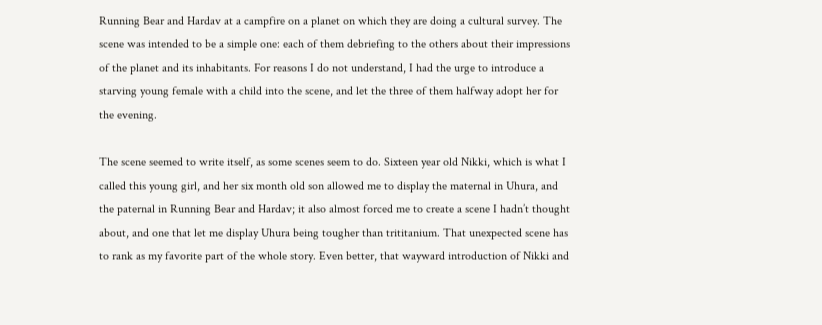Running Bear and Hardav at a campfire on a planet on which they are doing a cultural survey. The scene was intended to be a simple one: each of them debriefing to the others about their impressions of the planet and its inhabitants. For reasons I do not understand, I had the urge to introduce a starving young female with a child into the scene, and let the three of them halfway adopt her for the evening.

The scene seemed to write itself, as some scenes seem to do. Sixteen year old Nikki, which is what I called this young girl, and her six month old son allowed me to display the maternal in Uhura, and the paternal in Running Bear and Hardav; it also almost forced me to create a scene I hadn’t thought about, and one that let me display Uhura being tougher than trititanium. That unexpected scene has to rank as my favorite part of the whole story. Even better, that wayward introduction of Nikki and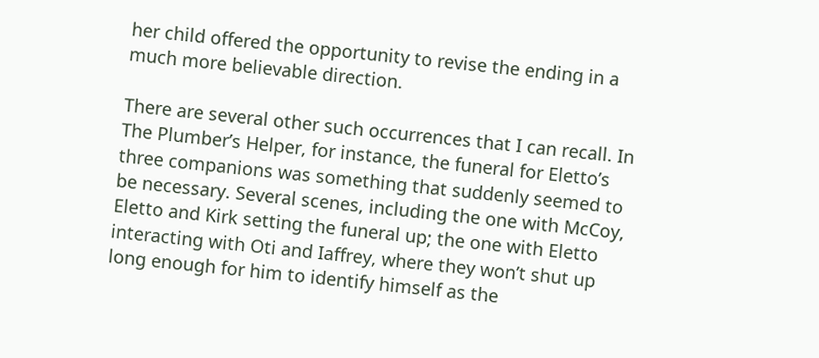her child offered the opportunity to revise the ending in a much more believable direction.

There are several other such occurrences that I can recall. In The Plumber’s Helper, for instance, the funeral for Eletto’s three companions was something that suddenly seemed to be necessary. Several scenes, including the one with McCoy, Eletto and Kirk setting the funeral up; the one with Eletto interacting with Oti and Iaffrey, where they won’t shut up long enough for him to identify himself as the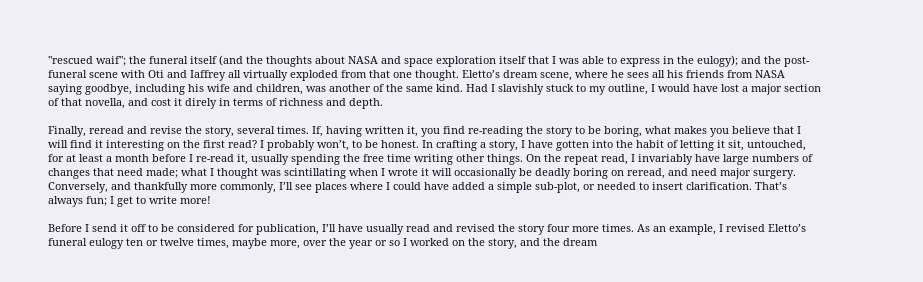"rescued waif"; the funeral itself (and the thoughts about NASA and space exploration itself that I was able to express in the eulogy); and the post-funeral scene with Oti and Iaffrey all virtually exploded from that one thought. Eletto’s dream scene, where he sees all his friends from NASA saying goodbye, including his wife and children, was another of the same kind. Had I slavishly stuck to my outline, I would have lost a major section of that novella, and cost it direly in terms of richness and depth.

Finally, reread and revise the story, several times. If, having written it, you find re-reading the story to be boring, what makes you believe that I will find it interesting on the first read? I probably won’t, to be honest. In crafting a story, I have gotten into the habit of letting it sit, untouched, for at least a month before I re-read it, usually spending the free time writing other things. On the repeat read, I invariably have large numbers of changes that need made; what I thought was scintillating when I wrote it will occasionally be deadly boring on reread, and need major surgery. Conversely, and thankfully more commonly, I’ll see places where I could have added a simple sub-plot, or needed to insert clarification. That’s always fun; I get to write more!

Before I send it off to be considered for publication, I’ll have usually read and revised the story four more times. As an example, I revised Eletto’s funeral eulogy ten or twelve times, maybe more, over the year or so I worked on the story, and the dream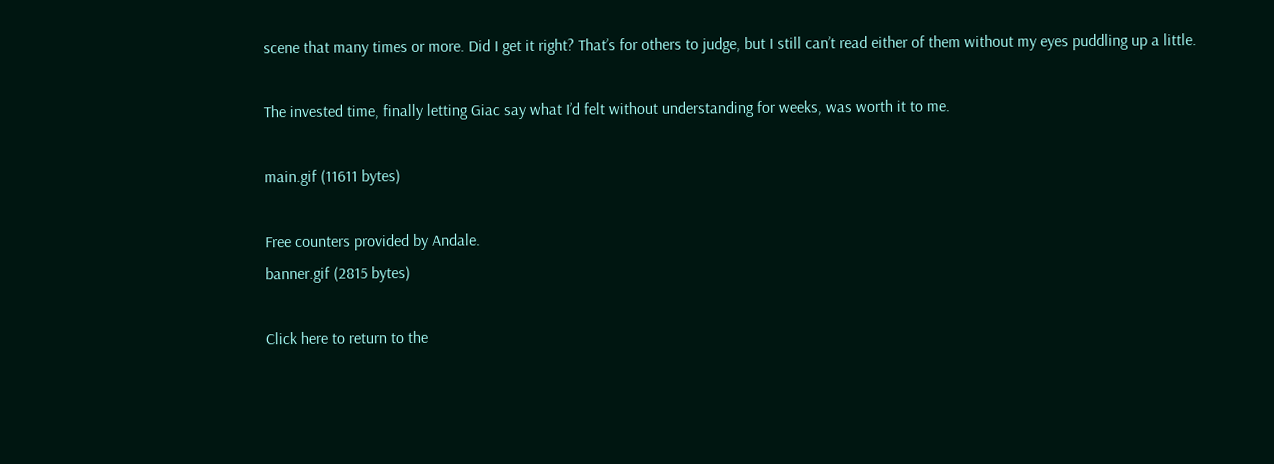scene that many times or more. Did I get it right? That’s for others to judge, but I still can’t read either of them without my eyes puddling up a little.

The invested time, finally letting Giac say what I’d felt without understanding for weeks, was worth it to me.

main.gif (11611 bytes)

Free counters provided by Andale.
banner.gif (2815 bytes)

Click here to return to the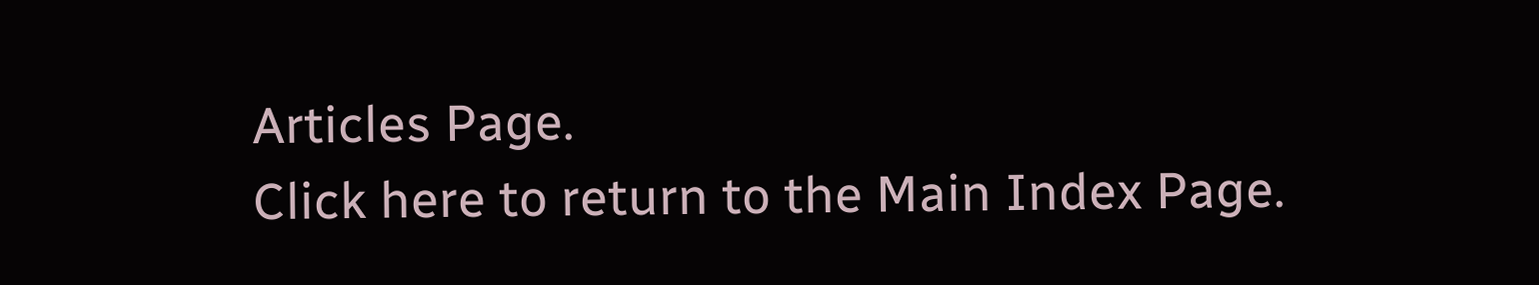Articles Page.
Click here to return to the Main Index Page.